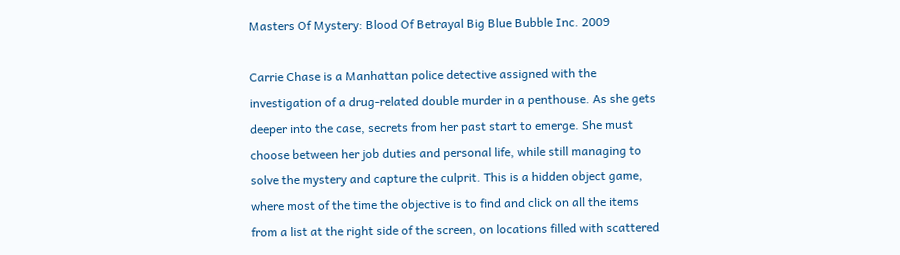Masters Of Mystery: Blood Of Betrayal Big Blue Bubble Inc. 2009

Carrie Chase is a Manhattan police detective assigned with the investigation of a drug-related double murder in a penthouse. As she gets deeper into the case, secrets from her past start to emerge. She must choose between her job duties and personal life, while still managing to solve the mystery and capture the culprit. This is a hidden object game, where most of the time the objective is to find and click on all the items from a list at the right side of the screen, on locations filled with scattered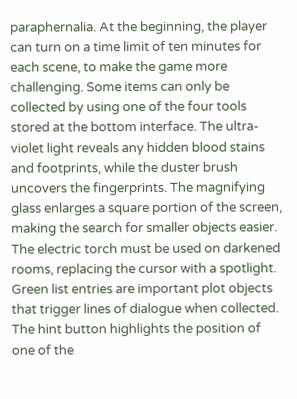paraphernalia. At the beginning, the player can turn on a time limit of ten minutes for each scene, to make the game more challenging. Some items can only be collected by using one of the four tools stored at the bottom interface. The ultra-violet light reveals any hidden blood stains and footprints, while the duster brush uncovers the fingerprints. The magnifying glass enlarges a square portion of the screen, making the search for smaller objects easier. The electric torch must be used on darkened rooms, replacing the cursor with a spotlight. Green list entries are important plot objects that trigger lines of dialogue when collected. The hint button highlights the position of one of the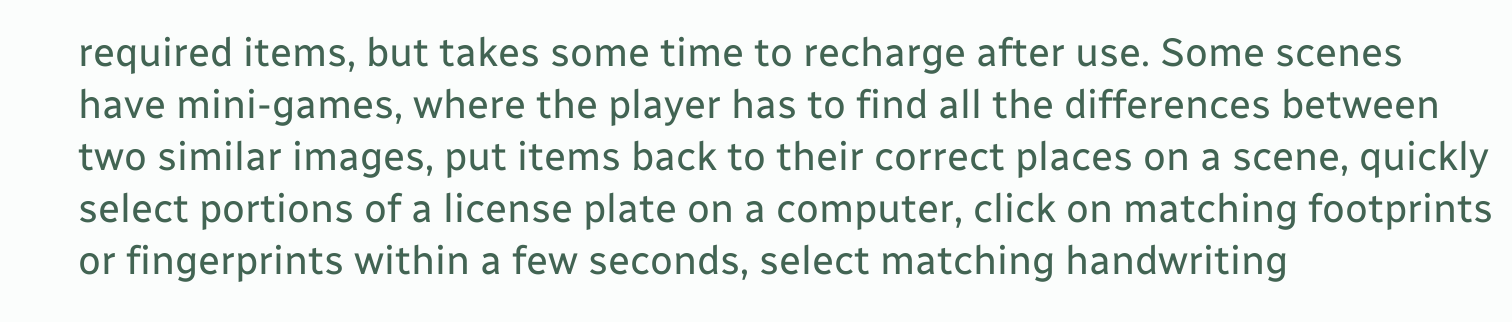required items, but takes some time to recharge after use. Some scenes have mini-games, where the player has to find all the differences between two similar images, put items back to their correct places on a scene, quickly select portions of a license plate on a computer, click on matching footprints or fingerprints within a few seconds, select matching handwriting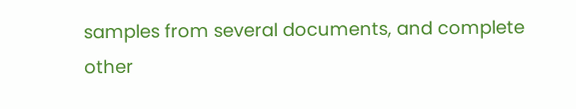samples from several documents, and complete other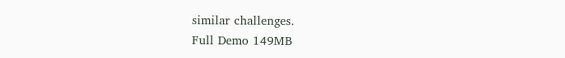similar challenges.
Full Demo 149MB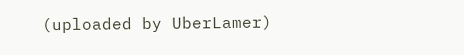(uploaded by UberLamer)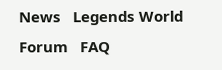News   Legends World   Forum   FAQ